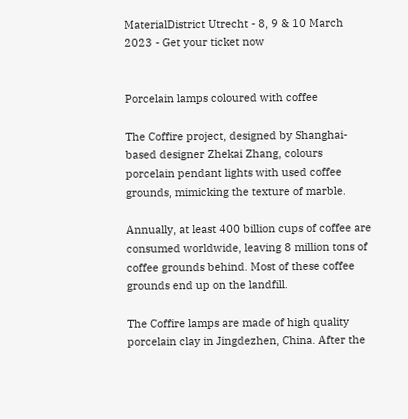MaterialDistrict Utrecht - 8, 9 & 10 March 2023 - Get your ticket now


Porcelain lamps coloured with coffee

The Coffire project, designed by Shanghai-based designer Zhekai Zhang, colours porcelain pendant lights with used coffee grounds, mimicking the texture of marble.

Annually, at least 400 billion cups of coffee are consumed worldwide, leaving 8 million tons of coffee grounds behind. Most of these coffee grounds end up on the landfill.

The Coffire lamps are made of high quality porcelain clay in Jingdezhen, China. After the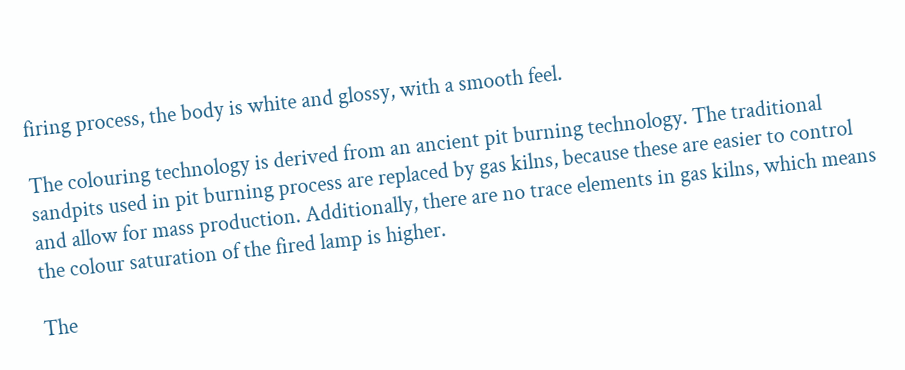firing process, the body is white and glossy, with a smooth feel.

The colouring technology is derived from an ancient pit burning technology. The traditional sandpits used in pit burning process are replaced by gas kilns, because these are easier to control and allow for mass production. Additionally, there are no trace elements in gas kilns, which means the colour saturation of the fired lamp is higher.

The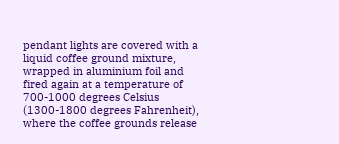pendant lights are covered with a liquid coffee ground mixture, wrapped in aluminium foil and fired again at a temperature of 700-1000 degrees Celsius (1300-1800 degrees Fahrenheit), where the coffee grounds release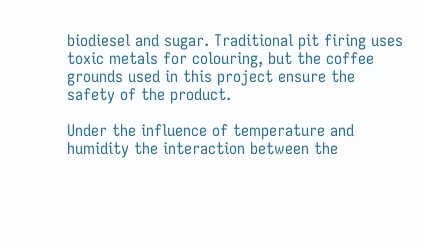biodiesel and sugar. Traditional pit firing uses toxic metals for colouring, but the coffee grounds used in this project ensure the safety of the product.

Under the influence of temperature and humidity the interaction between the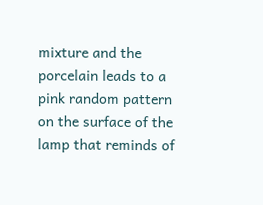mixture and the porcelain leads to a pink random pattern on the surface of the lamp that reminds of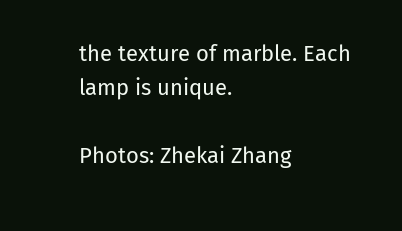the texture of marble. Each lamp is unique.

Photos: Zhekai Zhang